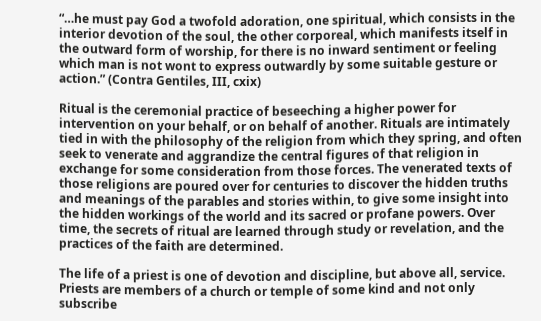“…he must pay God a twofold adoration, one spiritual, which consists in the interior devotion of the soul, the other corporeal, which manifests itself in the outward form of worship, for there is no inward sentiment or feeling which man is not wont to express outwardly by some suitable gesture or action.” (Contra Gentiles, III, cxix)

Ritual is the ceremonial practice of beseeching a higher power for intervention on your behalf, or on behalf of another. Rituals are intimately tied in with the philosophy of the religion from which they spring, and often seek to venerate and aggrandize the central figures of that religion in exchange for some consideration from those forces. The venerated texts of those religions are poured over for centuries to discover the hidden truths and meanings of the parables and stories within, to give some insight into the hidden workings of the world and its sacred or profane powers. Over time, the secrets of ritual are learned through study or revelation, and the practices of the faith are determined.

The life of a priest is one of devotion and discipline, but above all, service. Priests are members of a church or temple of some kind and not only subscribe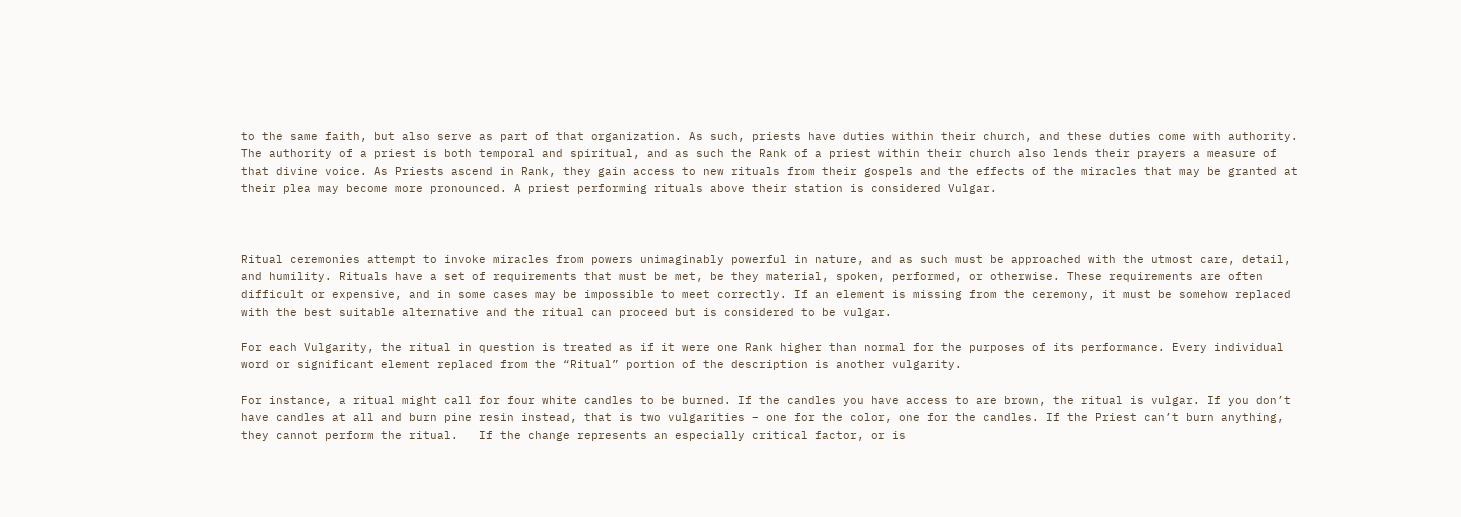to the same faith, but also serve as part of that organization. As such, priests have duties within their church, and these duties come with authority. The authority of a priest is both temporal and spiritual, and as such the Rank of a priest within their church also lends their prayers a measure of that divine voice. As Priests ascend in Rank, they gain access to new rituals from their gospels and the effects of the miracles that may be granted at their plea may become more pronounced. A priest performing rituals above their station is considered Vulgar.



Ritual ceremonies attempt to invoke miracles from powers unimaginably powerful in nature, and as such must be approached with the utmost care, detail, and humility. Rituals have a set of requirements that must be met, be they material, spoken, performed, or otherwise. These requirements are often difficult or expensive, and in some cases may be impossible to meet correctly. If an element is missing from the ceremony, it must be somehow replaced with the best suitable alternative and the ritual can proceed but is considered to be vulgar.

For each Vulgarity, the ritual in question is treated as if it were one Rank higher than normal for the purposes of its performance. Every individual word or significant element replaced from the “Ritual” portion of the description is another vulgarity.

For instance, a ritual might call for four white candles to be burned. If the candles you have access to are brown, the ritual is vulgar. If you don’t have candles at all and burn pine resin instead, that is two vulgarities – one for the color, one for the candles. If the Priest can’t burn anything, they cannot perform the ritual.   If the change represents an especially critical factor, or is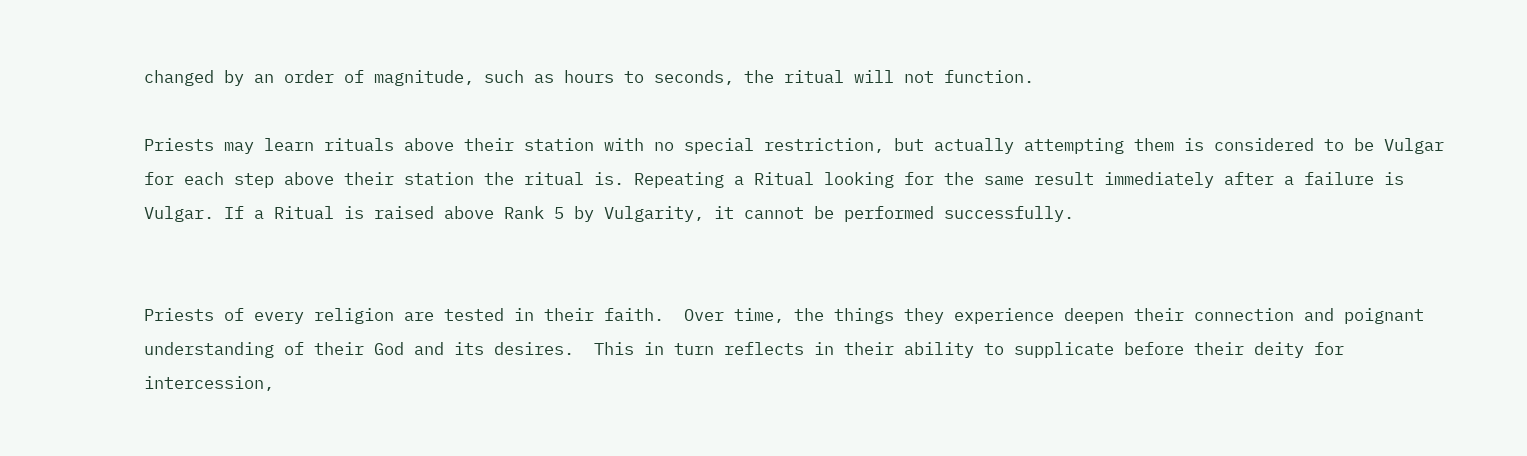changed by an order of magnitude, such as hours to seconds, the ritual will not function.

Priests may learn rituals above their station with no special restriction, but actually attempting them is considered to be Vulgar for each step above their station the ritual is. Repeating a Ritual looking for the same result immediately after a failure is Vulgar. If a Ritual is raised above Rank 5 by Vulgarity, it cannot be performed successfully.


Priests of every religion are tested in their faith.  Over time, the things they experience deepen their connection and poignant understanding of their God and its desires.  This in turn reflects in their ability to supplicate before their deity for intercession,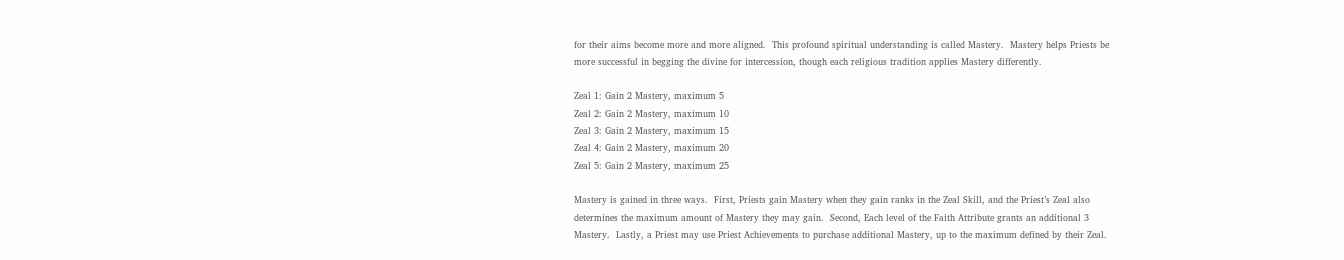for their aims become more and more aligned.  This profound spiritual understanding is called Mastery.  Mastery helps Priests be more successful in begging the divine for intercession, though each religious tradition applies Mastery differently.

Zeal 1: Gain 2 Mastery, maximum 5
Zeal 2: Gain 2 Mastery, maximum 10
Zeal 3: Gain 2 Mastery, maximum 15
Zeal 4: Gain 2 Mastery, maximum 20
Zeal 5: Gain 2 Mastery, maximum 25

Mastery is gained in three ways.  First, Priests gain Mastery when they gain ranks in the Zeal Skill, and the Priest’s Zeal also determines the maximum amount of Mastery they may gain.  Second, Each level of the Faith Attribute grants an additional 3 Mastery.  Lastly, a Priest may use Priest Achievements to purchase additional Mastery, up to the maximum defined by their Zeal.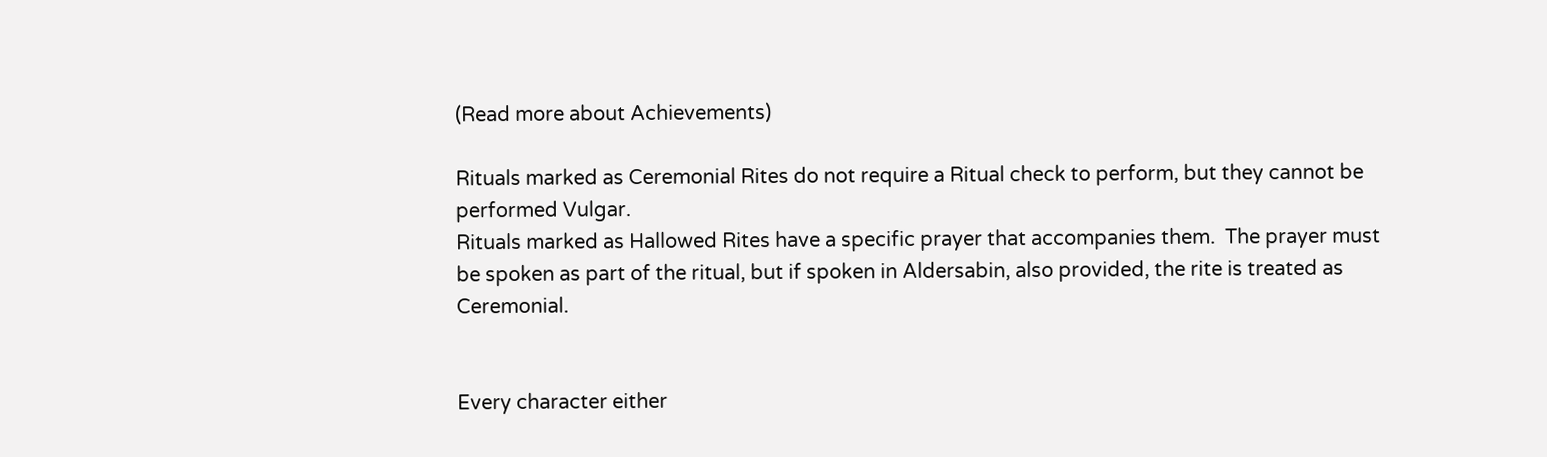(Read more about Achievements)

Rituals marked as Ceremonial Rites do not require a Ritual check to perform, but they cannot be performed Vulgar.
Rituals marked as Hallowed Rites have a specific prayer that accompanies them.  The prayer must be spoken as part of the ritual, but if spoken in Aldersabin, also provided, the rite is treated as Ceremonial.


Every character either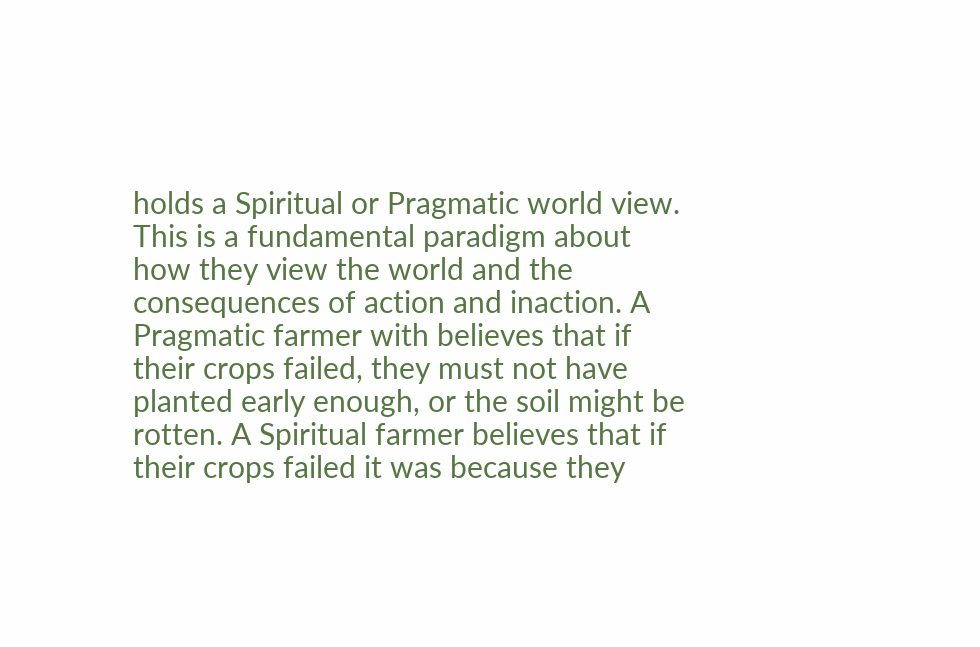holds a Spiritual or Pragmatic world view. This is a fundamental paradigm about how they view the world and the consequences of action and inaction. A Pragmatic farmer with believes that if their crops failed, they must not have planted early enough, or the soil might be rotten. A Spiritual farmer believes that if their crops failed it was because they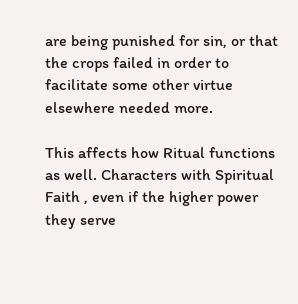are being punished for sin, or that the crops failed in order to facilitate some other virtue elsewhere needed more.

This affects how Ritual functions as well. Characters with Spiritual Faith , even if the higher power they serve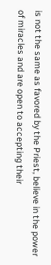is not the same as favored by the Priest, believe in the power of miracles and are open to accepting their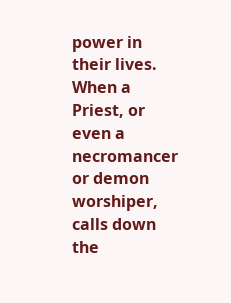power in their lives. When a Priest, or even a necromancer or demon worshiper, calls down the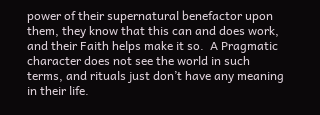power of their supernatural benefactor upon them, they know that this can and does work, and their Faith helps make it so.  A Pragmatic character does not see the world in such terms, and rituals just don’t have any meaning in their life.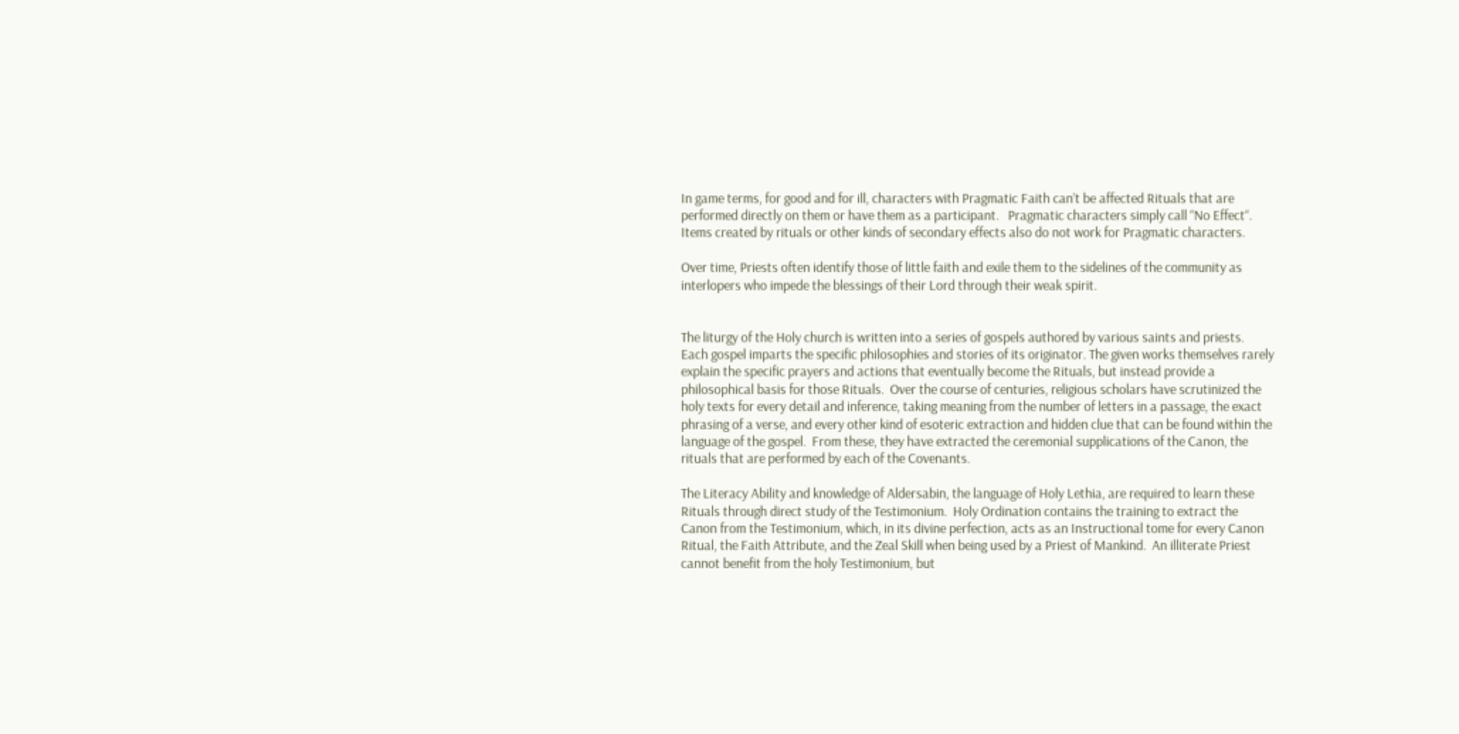In game terms, for good and for ill, characters with Pragmatic Faith can’t be affected Rituals that are performed directly on them or have them as a participant.   Pragmatic characters simply call “No Effect“.  Items created by rituals or other kinds of secondary effects also do not work for Pragmatic characters.

Over time, Priests often identify those of little faith and exile them to the sidelines of the community as interlopers who impede the blessings of their Lord through their weak spirit.


The liturgy of the Holy church is written into a series of gospels authored by various saints and priests.  Each gospel imparts the specific philosophies and stories of its originator. The given works themselves rarely explain the specific prayers and actions that eventually become the Rituals, but instead provide a philosophical basis for those Rituals.  Over the course of centuries, religious scholars have scrutinized the holy texts for every detail and inference, taking meaning from the number of letters in a passage, the exact phrasing of a verse, and every other kind of esoteric extraction and hidden clue that can be found within the language of the gospel.  From these, they have extracted the ceremonial supplications of the Canon, the rituals that are performed by each of the Covenants.

The Literacy Ability and knowledge of Aldersabin, the language of Holy Lethia, are required to learn these Rituals through direct study of the Testimonium.  Holy Ordination contains the training to extract the Canon from the Testimonium, which, in its divine perfection, acts as an Instructional tome for every Canon Ritual, the Faith Attribute, and the Zeal Skill when being used by a Priest of Mankind.  An illiterate Priest cannot benefit from the holy Testimonium, but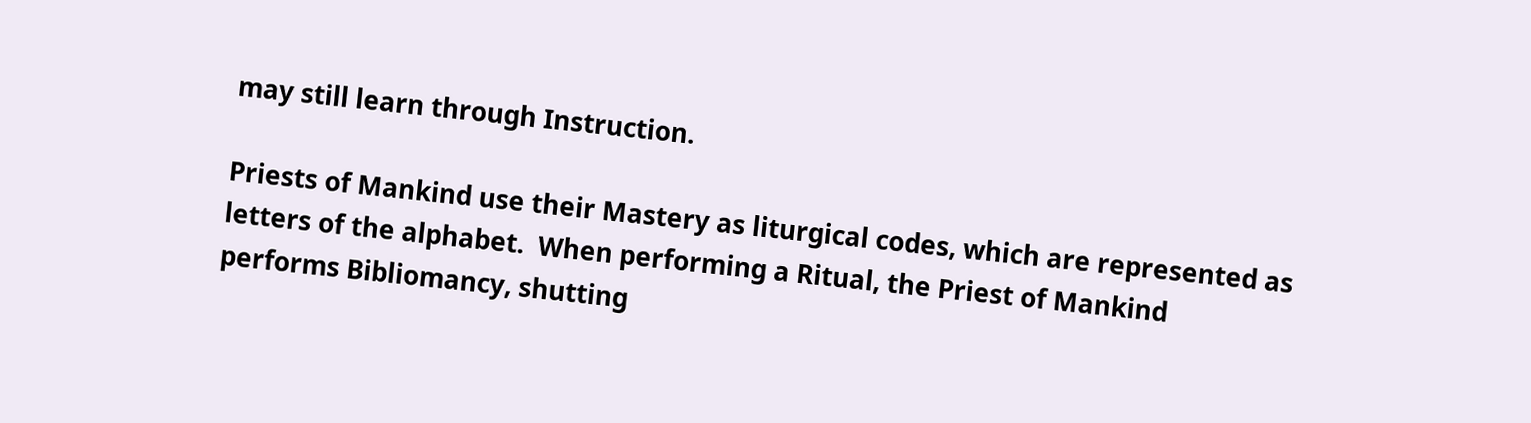may still learn through Instruction.

Priests of Mankind use their Mastery as liturgical codes, which are represented as letters of the alphabet.  When performing a Ritual, the Priest of Mankind performs Bibliomancy, shutting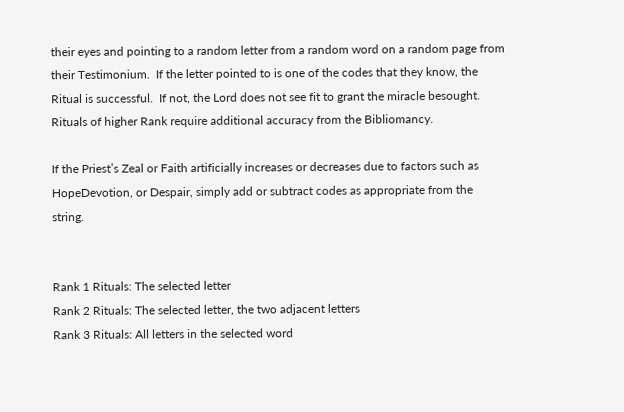their eyes and pointing to a random letter from a random word on a random page from their Testimonium.  If the letter pointed to is one of the codes that they know, the Ritual is successful.  If not, the Lord does not see fit to grant the miracle besought.  Rituals of higher Rank require additional accuracy from the Bibliomancy.

If the Priest’s Zeal or Faith artificially increases or decreases due to factors such as HopeDevotion, or Despair, simply add or subtract codes as appropriate from the string.


Rank 1 Rituals: The selected letter
Rank 2 Rituals: The selected letter, the two adjacent letters
Rank 3 Rituals: All letters in the selected word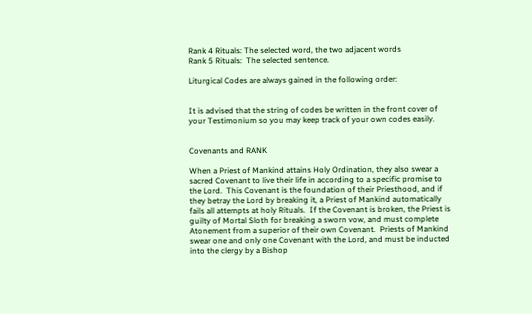Rank 4 Rituals: The selected word, the two adjacent words
Rank 5 Rituals:  The selected sentence.

Liturgical Codes are always gained in the following order:


It is advised that the string of codes be written in the front cover of your Testimonium so you may keep track of your own codes easily.


Covenants and RANK

When a Priest of Mankind attains Holy Ordination, they also swear a sacred Covenant to live their life in according to a specific promise to the Lord.  This Covenant is the foundation of their Priesthood, and if they betray the Lord by breaking it, a Priest of Mankind automatically fails all attempts at holy Rituals.  If the Covenant is broken, the Priest is guilty of Mortal Sloth for breaking a sworn vow, and must complete Atonement from a superior of their own Covenant.  Priests of Mankind swear one and only one Covenant with the Lord, and must be inducted into the clergy by a Bishop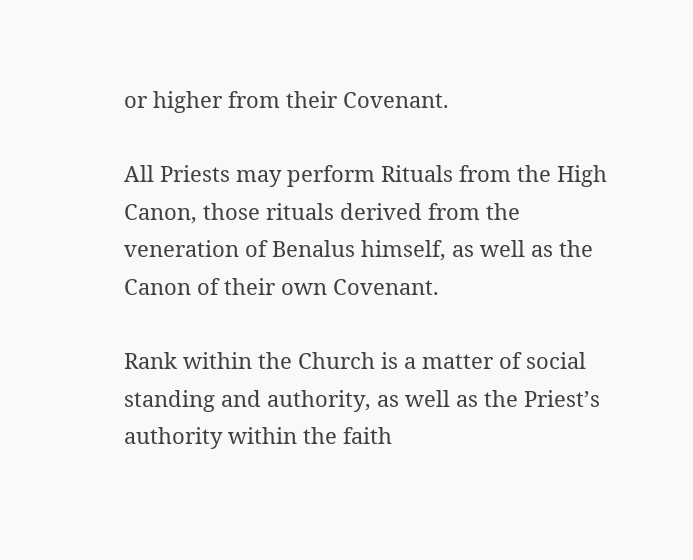or higher from their Covenant.

All Priests may perform Rituals from the High Canon, those rituals derived from the veneration of Benalus himself, as well as the Canon of their own Covenant.

Rank within the Church is a matter of social standing and authority, as well as the Priest’s authority within the faith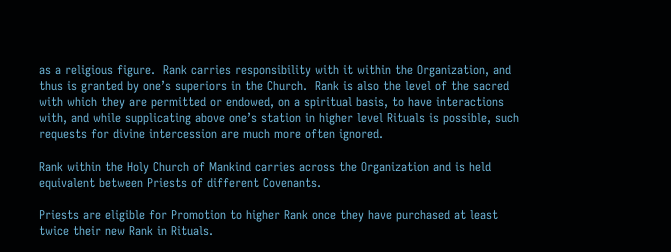as a religious figure.  Rank carries responsibility with it within the Organization, and thus is granted by one’s superiors in the Church.  Rank is also the level of the sacred with which they are permitted or endowed, on a spiritual basis, to have interactions with, and while supplicating above one’s station in higher level Rituals is possible, such requests for divine intercession are much more often ignored.

Rank within the Holy Church of Mankind carries across the Organization and is held equivalent between Priests of different Covenants.

Priests are eligible for Promotion to higher Rank once they have purchased at least twice their new Rank in Rituals.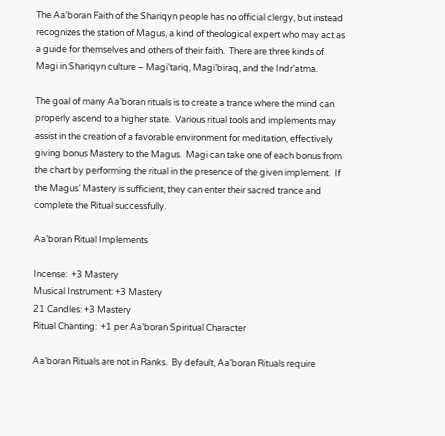The Aa’boran Faith of the Shariqyn people has no official clergy, but instead recognizes the station of Magus, a kind of theological expert who may act as a guide for themselves and others of their faith.  There are three kinds of Magi in Shariqyn culture – Magi’tariq, Magi’biraq, and the Indr’atma.

The goal of many Aa’boran rituals is to create a trance where the mind can properly ascend to a higher state.  Various ritual tools and implements may assist in the creation of a favorable environment for meditation, effectively giving bonus Mastery to the Magus.  Magi can take one of each bonus from the chart by performing the ritual in the presence of the given implement.  If the Magus’ Mastery is sufficient, they can enter their sacred trance and complete the Ritual successfully.

Aa’boran Ritual Implements

Incense:  +3 Mastery
Musical Instrument: +3 Mastery
21 Candles: +3 Mastery
Ritual Chanting:  +1 per Aa’boran Spiritual Character

Aa’boran Rituals are not in Ranks.  By default, Aa’boran Rituals require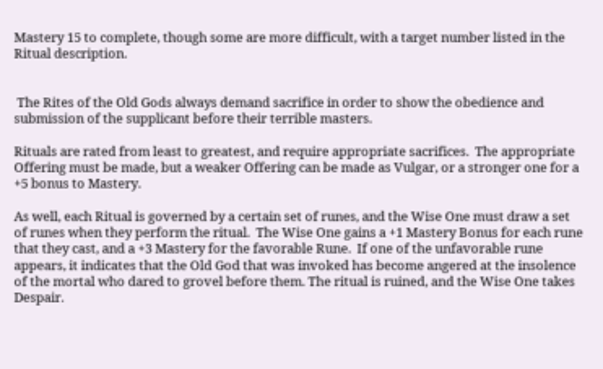Mastery 15 to complete, though some are more difficult, with a target number listed in the Ritual description.


 The Rites of the Old Gods always demand sacrifice in order to show the obedience and submission of the supplicant before their terrible masters.

Rituals are rated from least to greatest, and require appropriate sacrifices.  The appropriate Offering must be made, but a weaker Offering can be made as Vulgar, or a stronger one for a +5 bonus to Mastery.

As well, each Ritual is governed by a certain set of runes, and the Wise One must draw a set of runes when they perform the ritual.  The Wise One gains a +1 Mastery Bonus for each rune that they cast, and a +3 Mastery for the favorable Rune.  If one of the unfavorable rune appears, it indicates that the Old God that was invoked has become angered at the insolence of the mortal who dared to grovel before them. The ritual is ruined, and the Wise One takes Despair.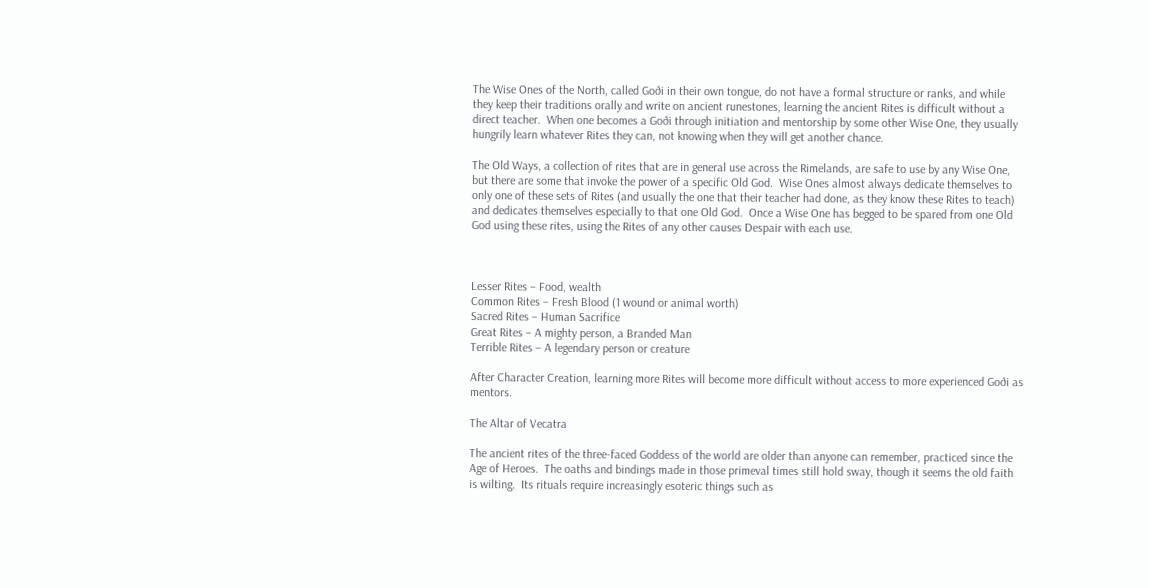The Wise Ones of the North, called Goði in their own tongue, do not have a formal structure or ranks, and while they keep their traditions orally and write on ancient runestones, learning the ancient Rites is difficult without a direct teacher.  When one becomes a Goði through initiation and mentorship by some other Wise One, they usually hungrily learn whatever Rites they can, not knowing when they will get another chance.

The Old Ways, a collection of rites that are in general use across the Rimelands, are safe to use by any Wise One, but there are some that invoke the power of a specific Old God.  Wise Ones almost always dedicate themselves to only one of these sets of Rites (and usually the one that their teacher had done, as they know these Rites to teach) and dedicates themselves especially to that one Old God.  Once a Wise One has begged to be spared from one Old God using these rites, using the Rites of any other causes Despair with each use.



Lesser Rites – Food, wealth
Common Rites – Fresh Blood (1 wound or animal worth)
Sacred Rites – Human Sacrifice
Great Rites – A mighty person, a Branded Man
Terrible Rites – A legendary person or creature

After Character Creation, learning more Rites will become more difficult without access to more experienced Goði as mentors.

The Altar of Vecatra

The ancient rites of the three-faced Goddess of the world are older than anyone can remember, practiced since the Age of Heroes.  The oaths and bindings made in those primeval times still hold sway, though it seems the old faith is wilting.  Its rituals require increasingly esoteric things such as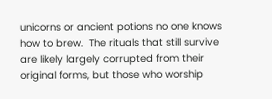unicorns or ancient potions no one knows how to brew.  The rituals that still survive are likely largely corrupted from their original forms, but those who worship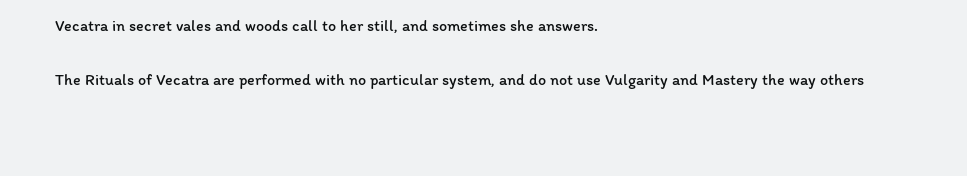Vecatra in secret vales and woods call to her still, and sometimes she answers.

The Rituals of Vecatra are performed with no particular system, and do not use Vulgarity and Mastery the way others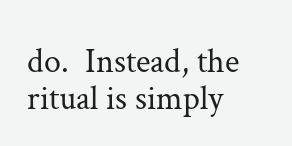do.  Instead, the ritual is simply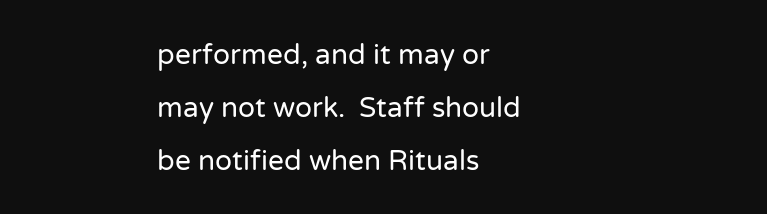performed, and it may or may not work.  Staff should be notified when Rituals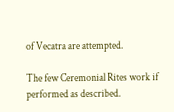of Vecatra are attempted.

The few Ceremonial Rites work if performed as described.